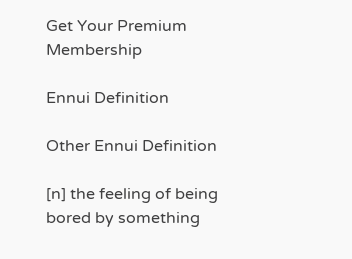Get Your Premium Membership

Ennui Definition

Other Ennui Definition

[n] the feeling of being bored by something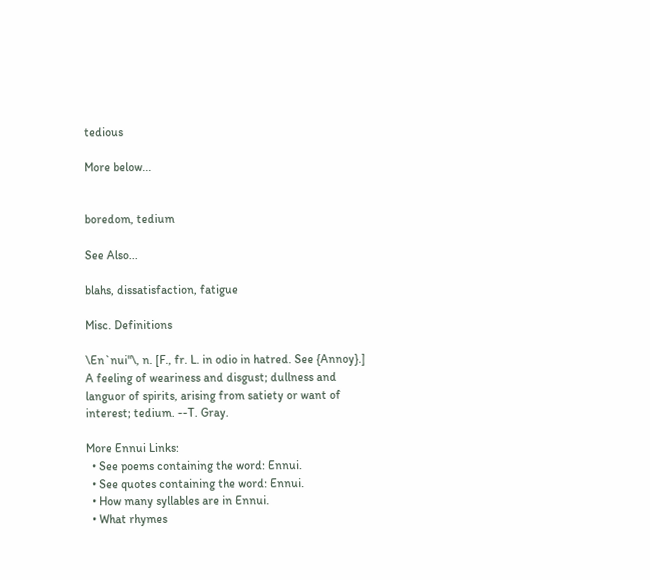tedious

More below...


boredom, tedium

See Also...

blahs, dissatisfaction, fatigue

Misc. Definitions

\En`nui"\, n. [F., fr. L. in odio in hatred. See {Annoy}.] A feeling of weariness and disgust; dullness and languor of spirits, arising from satiety or want of interest; tedium. --T. Gray.

More Ennui Links:
  • See poems containing the word: Ennui.
  • See quotes containing the word: Ennui.
  • How many syllables are in Ennui.
  • What rhymes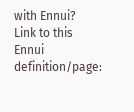with Ennui?
Link to this Ennui definition/page: